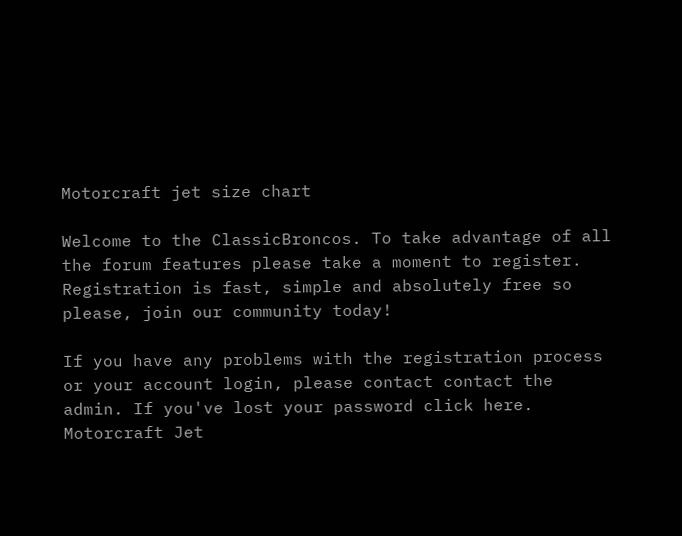Motorcraft jet size chart

Welcome to the ClassicBroncos. To take advantage of all the forum features please take a moment to register. Registration is fast, simple and absolutely free so please, join our community today!

If you have any problems with the registration process or your account login, please contact contact the admin. If you've lost your password click here. Motorcraft Jet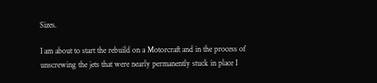Sizes.

I am about to start the rebuild on a Motorcraft and in the process of unscrewing the jets that were nearly permanently stuck in place I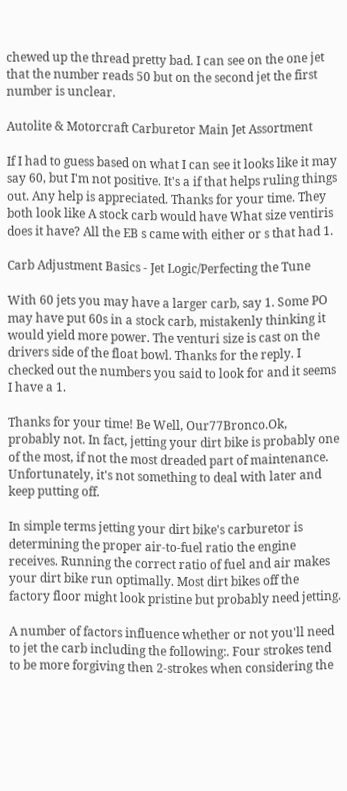chewed up the thread pretty bad. I can see on the one jet that the number reads 50 but on the second jet the first number is unclear.

Autolite & Motorcraft Carburetor Main Jet Assortment

If I had to guess based on what I can see it looks like it may say 60, but I'm not positive. It's a if that helps ruling things out. Any help is appreciated. Thanks for your time. They both look like A stock carb would have What size ventiris does it have? All the EB s came with either or s that had 1.

Carb Adjustment Basics - Jet Logic/Perfecting the Tune

With 60 jets you may have a larger carb, say 1. Some PO may have put 60s in a stock carb, mistakenly thinking it would yield more power. The venturi size is cast on the drivers side of the float bowl. Thanks for the reply. I checked out the numbers you said to look for and it seems I have a 1.

Thanks for your time! Be Well, Our77Bronco.Ok, probably not. In fact, jetting your dirt bike is probably one of the most, if not the most dreaded part of maintenance. Unfortunately, it's not something to deal with later and keep putting off.

In simple terms jetting your dirt bike's carburetor is determining the proper air-to-fuel ratio the engine receives. Running the correct ratio of fuel and air makes your dirt bike run optimally. Most dirt bikes off the factory floor might look pristine but probably need jetting.

A number of factors influence whether or not you'll need to jet the carb including the following:. Four strokes tend to be more forgiving then 2-strokes when considering the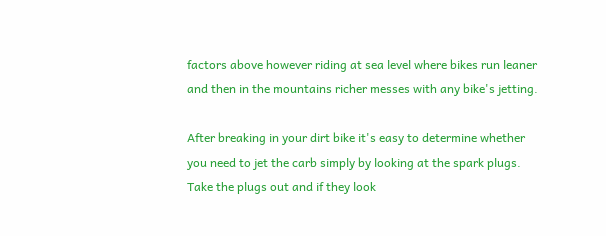factors above however riding at sea level where bikes run leaner and then in the mountains richer messes with any bike's jetting.

After breaking in your dirt bike it's easy to determine whether you need to jet the carb simply by looking at the spark plugs. Take the plugs out and if they look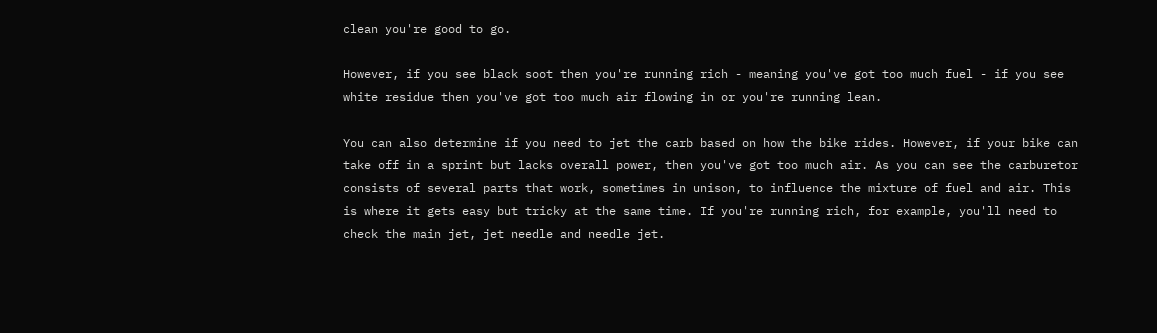clean you're good to go.

However, if you see black soot then you're running rich - meaning you've got too much fuel - if you see white residue then you've got too much air flowing in or you're running lean.

You can also determine if you need to jet the carb based on how the bike rides. However, if your bike can take off in a sprint but lacks overall power, then you've got too much air. As you can see the carburetor consists of several parts that work, sometimes in unison, to influence the mixture of fuel and air. This is where it gets easy but tricky at the same time. If you're running rich, for example, you'll need to check the main jet, jet needle and needle jet.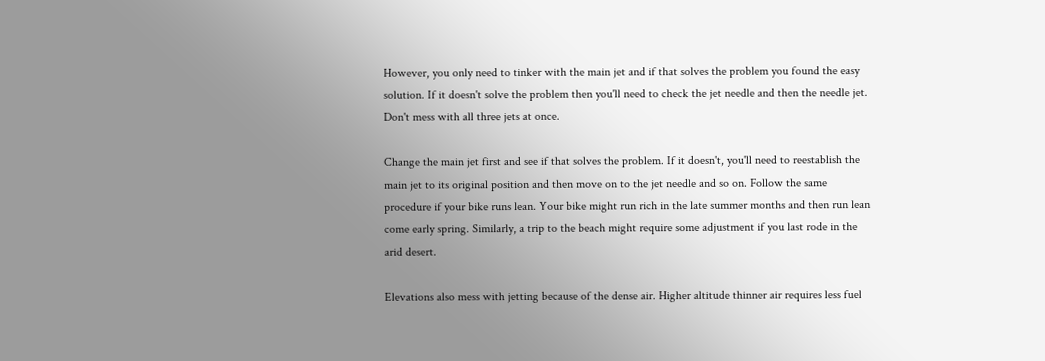However, you only need to tinker with the main jet and if that solves the problem you found the easy solution. If it doesn't solve the problem then you'll need to check the jet needle and then the needle jet. Don't mess with all three jets at once.

Change the main jet first and see if that solves the problem. If it doesn't, you'll need to reestablish the main jet to its original position and then move on to the jet needle and so on. Follow the same procedure if your bike runs lean. Your bike might run rich in the late summer months and then run lean come early spring. Similarly, a trip to the beach might require some adjustment if you last rode in the arid desert.

Elevations also mess with jetting because of the dense air. Higher altitude thinner air requires less fuel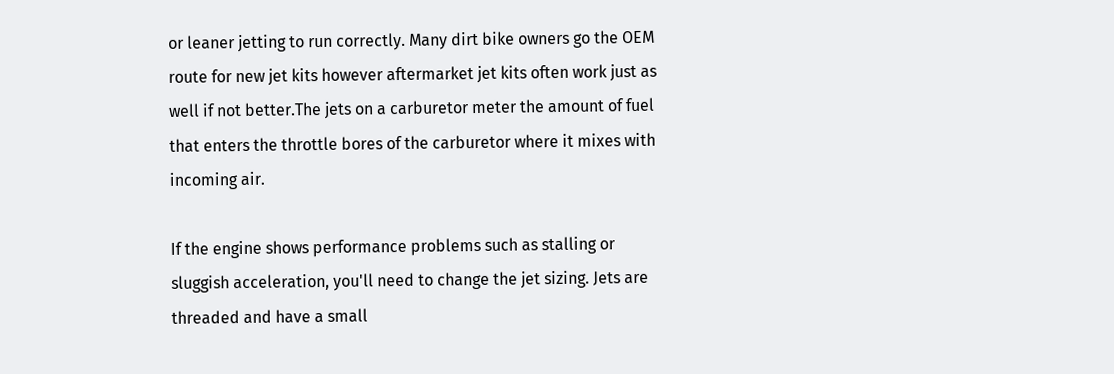or leaner jetting to run correctly. Many dirt bike owners go the OEM route for new jet kits however aftermarket jet kits often work just as well if not better.The jets on a carburetor meter the amount of fuel that enters the throttle bores of the carburetor where it mixes with incoming air.

If the engine shows performance problems such as stalling or sluggish acceleration, you'll need to change the jet sizing. Jets are threaded and have a small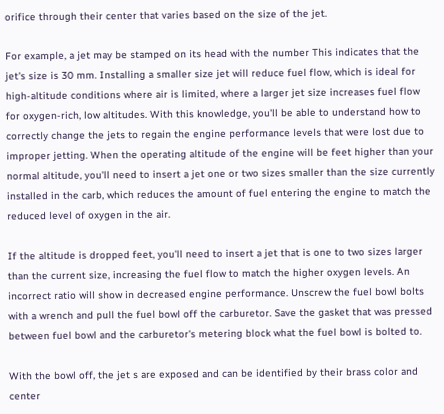orifice through their center that varies based on the size of the jet.

For example, a jet may be stamped on its head with the number This indicates that the jet's size is 30 mm. Installing a smaller size jet will reduce fuel flow, which is ideal for high-altitude conditions where air is limited, where a larger jet size increases fuel flow for oxygen-rich, low altitudes. With this knowledge, you'll be able to understand how to correctly change the jets to regain the engine performance levels that were lost due to improper jetting. When the operating altitude of the engine will be feet higher than your normal altitude, you'll need to insert a jet one or two sizes smaller than the size currently installed in the carb, which reduces the amount of fuel entering the engine to match the reduced level of oxygen in the air.

If the altitude is dropped feet, you'll need to insert a jet that is one to two sizes larger than the current size, increasing the fuel flow to match the higher oxygen levels. An incorrect ratio will show in decreased engine performance. Unscrew the fuel bowl bolts with a wrench and pull the fuel bowl off the carburetor. Save the gasket that was pressed between fuel bowl and the carburetor's metering block what the fuel bowl is bolted to.

With the bowl off, the jet s are exposed and can be identified by their brass color and center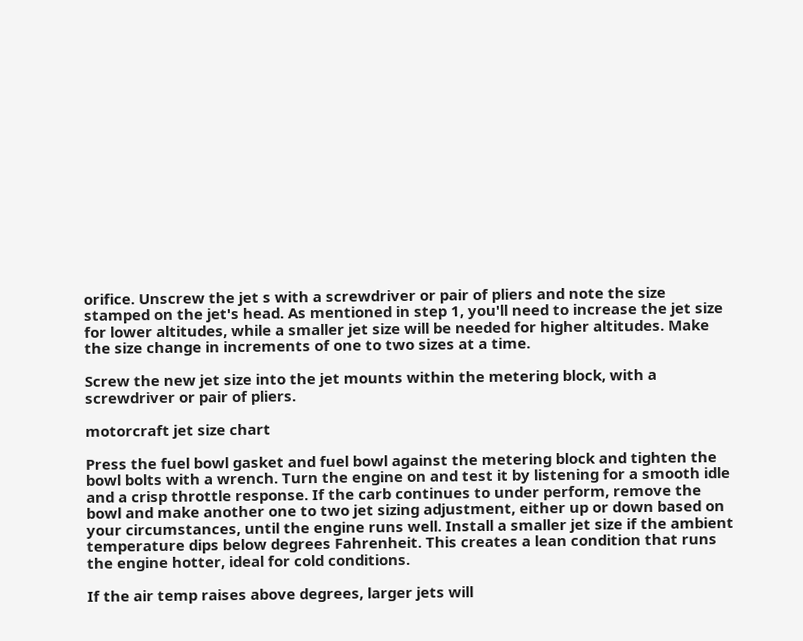orifice. Unscrew the jet s with a screwdriver or pair of pliers and note the size stamped on the jet's head. As mentioned in step 1, you'll need to increase the jet size for lower altitudes, while a smaller jet size will be needed for higher altitudes. Make the size change in increments of one to two sizes at a time.

Screw the new jet size into the jet mounts within the metering block, with a screwdriver or pair of pliers.

motorcraft jet size chart

Press the fuel bowl gasket and fuel bowl against the metering block and tighten the bowl bolts with a wrench. Turn the engine on and test it by listening for a smooth idle and a crisp throttle response. If the carb continues to under perform, remove the bowl and make another one to two jet sizing adjustment, either up or down based on your circumstances, until the engine runs well. Install a smaller jet size if the ambient temperature dips below degrees Fahrenheit. This creates a lean condition that runs the engine hotter, ideal for cold conditions.

If the air temp raises above degrees, larger jets will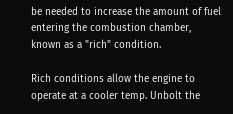be needed to increase the amount of fuel entering the combustion chamber, known as a "rich" condition.

Rich conditions allow the engine to operate at a cooler temp. Unbolt the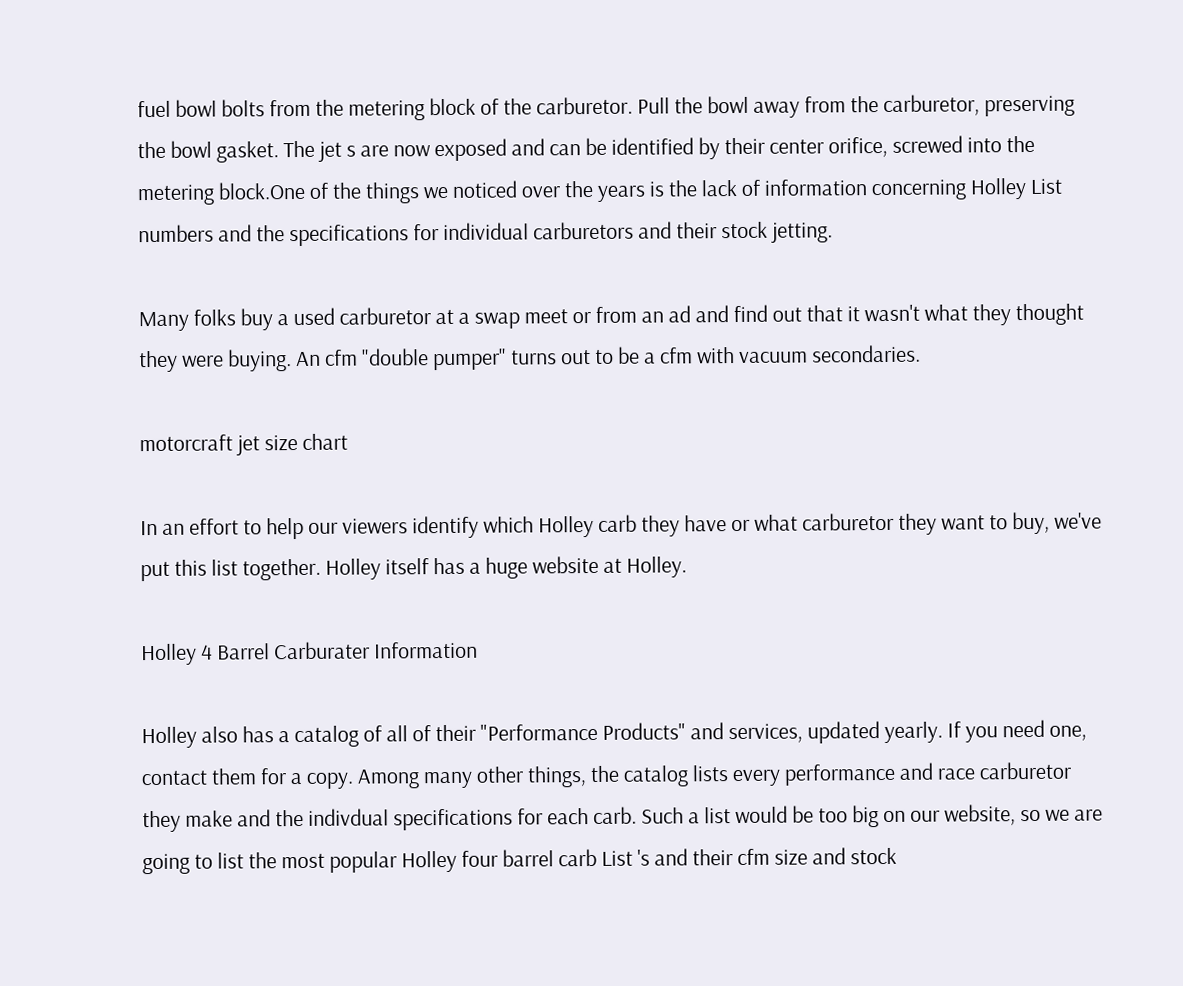fuel bowl bolts from the metering block of the carburetor. Pull the bowl away from the carburetor, preserving the bowl gasket. The jet s are now exposed and can be identified by their center orifice, screwed into the metering block.One of the things we noticed over the years is the lack of information concerning Holley List numbers and the specifications for individual carburetors and their stock jetting.

Many folks buy a used carburetor at a swap meet or from an ad and find out that it wasn't what they thought they were buying. An cfm "double pumper" turns out to be a cfm with vacuum secondaries.

motorcraft jet size chart

In an effort to help our viewers identify which Holley carb they have or what carburetor they want to buy, we've put this list together. Holley itself has a huge website at Holley.

Holley 4 Barrel Carburater Information

Holley also has a catalog of all of their "Performance Products" and services, updated yearly. If you need one, contact them for a copy. Among many other things, the catalog lists every performance and race carburetor they make and the indivdual specifications for each carb. Such a list would be too big on our website, so we are going to list the most popular Holley four barrel carb List 's and their cfm size and stock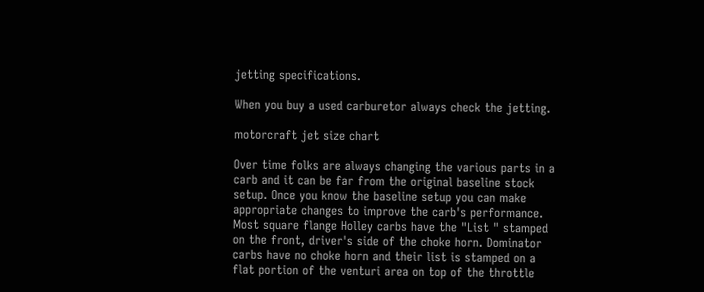jetting specifications.

When you buy a used carburetor always check the jetting.

motorcraft jet size chart

Over time folks are always changing the various parts in a carb and it can be far from the original baseline stock setup. Once you know the baseline setup you can make appropriate changes to improve the carb's performance. Most square flange Holley carbs have the "List " stamped on the front, driver's side of the choke horn. Dominator carbs have no choke horn and their list is stamped on a flat portion of the venturi area on top of the throttle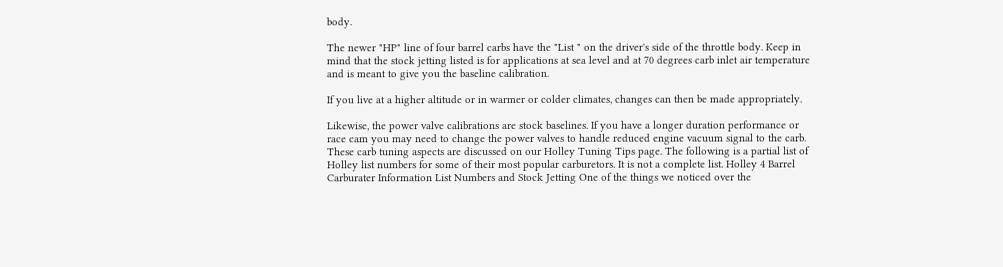body.

The newer "HP" line of four barrel carbs have the "List " on the driver's side of the throttle body. Keep in mind that the stock jetting listed is for applications at sea level and at 70 degrees carb inlet air temperature and is meant to give you the baseline calibration.

If you live at a higher altitude or in warmer or colder climates, changes can then be made appropriately.

Likewise, the power valve calibrations are stock baselines. If you have a longer duration performance or race cam you may need to change the power valves to handle reduced engine vacuum signal to the carb. These carb tuning aspects are discussed on our Holley Tuning Tips page. The following is a partial list of Holley list numbers for some of their most popular carburetors. It is not a complete list. Holley 4 Barrel Carburater Information List Numbers and Stock Jetting One of the things we noticed over the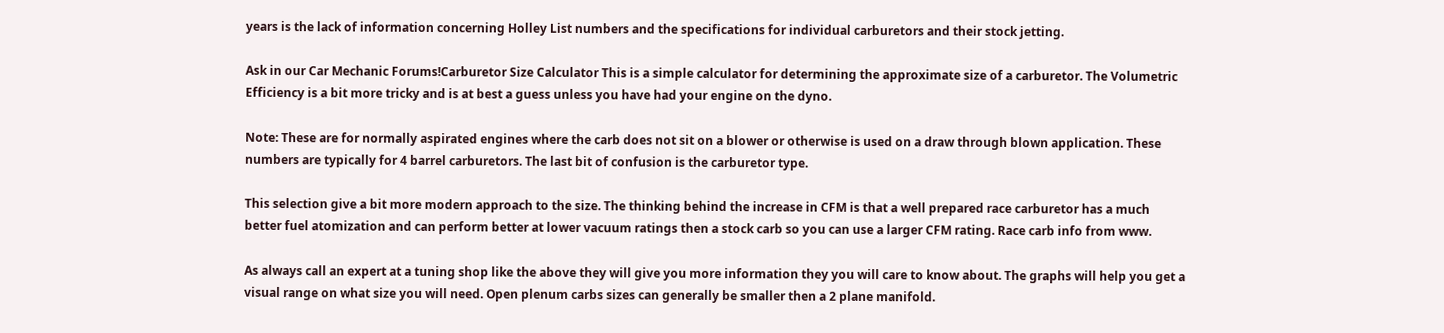years is the lack of information concerning Holley List numbers and the specifications for individual carburetors and their stock jetting.

Ask in our Car Mechanic Forums!Carburetor Size Calculator This is a simple calculator for determining the approximate size of a carburetor. The Volumetric Efficiency is a bit more tricky and is at best a guess unless you have had your engine on the dyno.

Note: These are for normally aspirated engines where the carb does not sit on a blower or otherwise is used on a draw through blown application. These numbers are typically for 4 barrel carburetors. The last bit of confusion is the carburetor type.

This selection give a bit more modern approach to the size. The thinking behind the increase in CFM is that a well prepared race carburetor has a much better fuel atomization and can perform better at lower vacuum ratings then a stock carb so you can use a larger CFM rating. Race carb info from www.

As always call an expert at a tuning shop like the above they will give you more information they you will care to know about. The graphs will help you get a visual range on what size you will need. Open plenum carbs sizes can generally be smaller then a 2 plane manifold.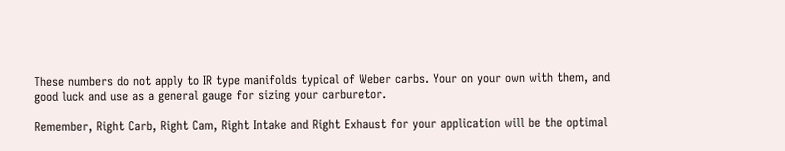These numbers do not apply to IR type manifolds typical of Weber carbs. Your on your own with them, and good luck and use as a general gauge for sizing your carburetor.

Remember, Right Carb, Right Cam, Right Intake and Right Exhaust for your application will be the optimal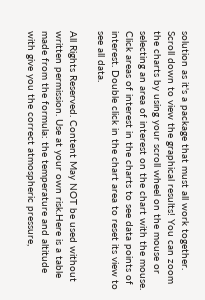solution as it's a package that must all work together. Scroll down to view the graphical results! You can zoom the charts by using your scroll wheel on the mouse or selecting an area of interest on the chart with the mouse. Click areas of interest in the charts to see data points of interest. Double click in the chart area to reset its view to see all data.

All Rights Reserved. Content May NOT be used without written permission. Use at your own risk.Here is a table made from the formula: the temperature and altitude with give you the correct atmospheric pressure,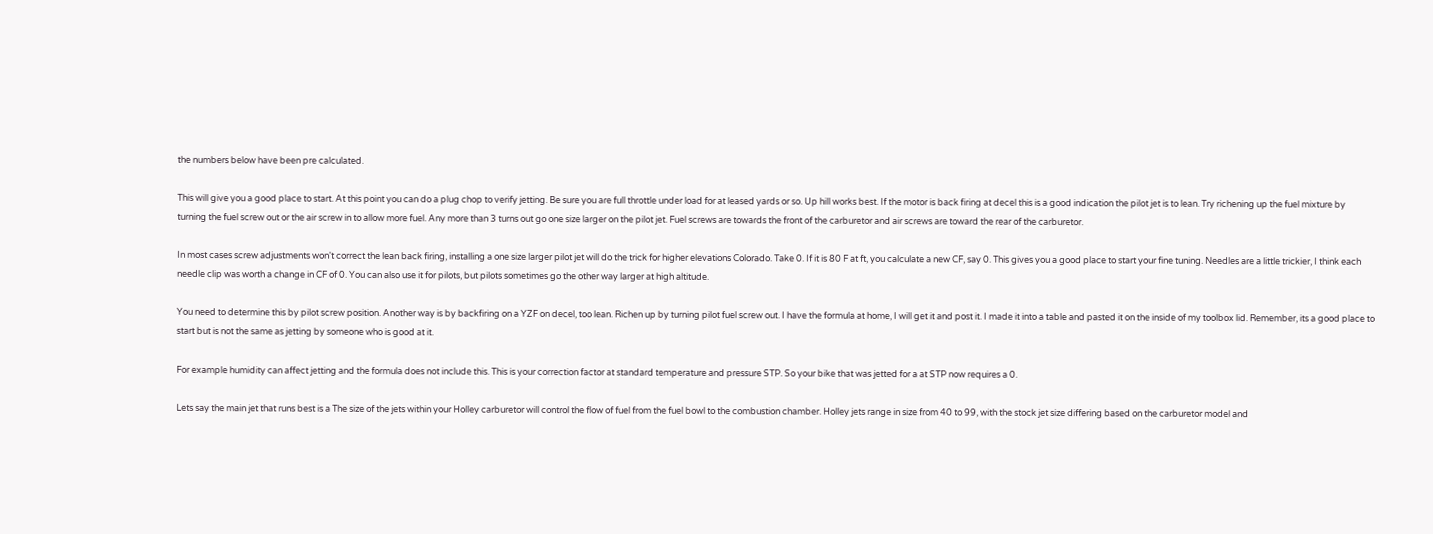the numbers below have been pre calculated.

This will give you a good place to start. At this point you can do a plug chop to verify jetting. Be sure you are full throttle under load for at leased yards or so. Up hill works best. If the motor is back firing at decel this is a good indication the pilot jet is to lean. Try richening up the fuel mixture by turning the fuel screw out or the air screw in to allow more fuel. Any more than 3 turns out go one size larger on the pilot jet. Fuel screws are towards the front of the carburetor and air screws are toward the rear of the carburetor.

In most cases screw adjustments won't correct the lean back firing, installing a one size larger pilot jet will do the trick for higher elevations Colorado. Take 0. If it is 80 F at ft, you calculate a new CF, say 0. This gives you a good place to start your fine tuning. Needles are a little trickier, I think each needle clip was worth a change in CF of 0. You can also use it for pilots, but pilots sometimes go the other way larger at high altitude.

You need to determine this by pilot screw position. Another way is by backfiring on a YZF on decel, too lean. Richen up by turning pilot fuel screw out. I have the formula at home, I will get it and post it. I made it into a table and pasted it on the inside of my toolbox lid. Remember, its a good place to start but is not the same as jetting by someone who is good at it.

For example humidity can affect jetting and the formula does not include this. This is your correction factor at standard temperature and pressure STP. So your bike that was jetted for a at STP now requires a 0.

Lets say the main jet that runs best is a The size of the jets within your Holley carburetor will control the flow of fuel from the fuel bowl to the combustion chamber. Holley jets range in size from 40 to 99, with the stock jet size differing based on the carburetor model and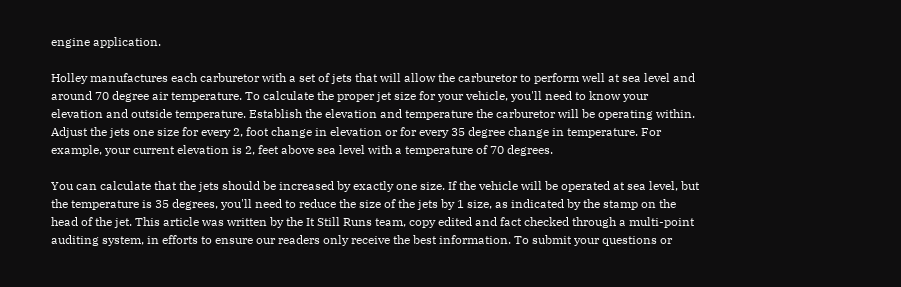engine application.

Holley manufactures each carburetor with a set of jets that will allow the carburetor to perform well at sea level and around 70 degree air temperature. To calculate the proper jet size for your vehicle, you'll need to know your elevation and outside temperature. Establish the elevation and temperature the carburetor will be operating within. Adjust the jets one size for every 2, foot change in elevation or for every 35 degree change in temperature. For example, your current elevation is 2, feet above sea level with a temperature of 70 degrees.

You can calculate that the jets should be increased by exactly one size. If the vehicle will be operated at sea level, but the temperature is 35 degrees, you'll need to reduce the size of the jets by 1 size, as indicated by the stamp on the head of the jet. This article was written by the It Still Runs team, copy edited and fact checked through a multi-point auditing system, in efforts to ensure our readers only receive the best information. To submit your questions or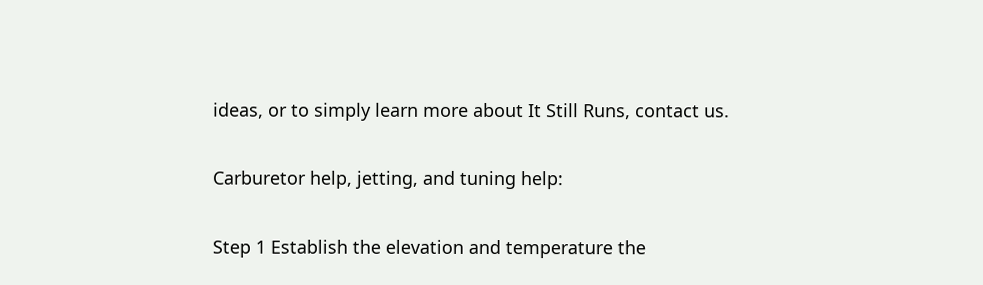ideas, or to simply learn more about It Still Runs, contact us.

Carburetor help, jetting, and tuning help:

Step 1 Establish the elevation and temperature the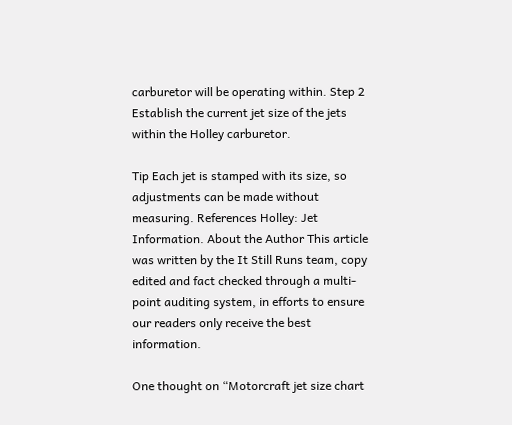carburetor will be operating within. Step 2 Establish the current jet size of the jets within the Holley carburetor.

Tip Each jet is stamped with its size, so adjustments can be made without measuring. References Holley: Jet Information. About the Author This article was written by the It Still Runs team, copy edited and fact checked through a multi-point auditing system, in efforts to ensure our readers only receive the best information.

One thought on “Motorcraft jet size chart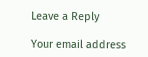Leave a Reply

Your email address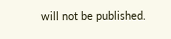will not be published.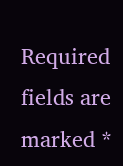Required fields are marked *